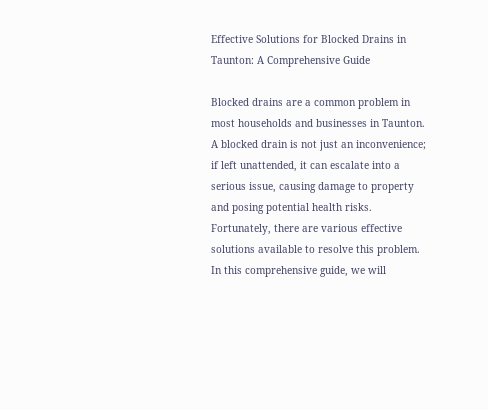Effective Solutions for Blocked Drains in Taunton: A Comprehensive Guide

Blocked drains are a common problem in most households and businesses in Taunton. A blocked drain is not just an inconvenience; if left unattended, it can escalate into a serious issue, causing damage to property and posing potential health risks. Fortunately, there are various effective solutions available to resolve this problem. In this comprehensive guide, we will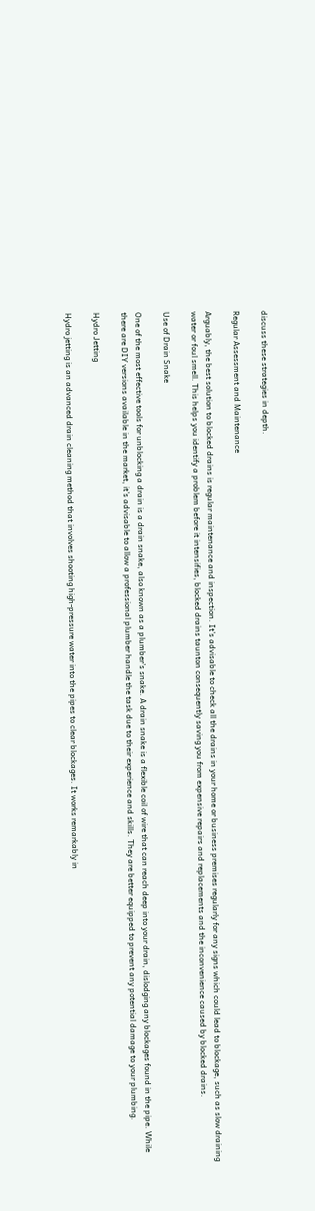discuss these strategies in depth.

Regular Assessment and Maintenance

Arguably, the best solution to blocked drains is regular maintenance and inspection. It’s advisable to check all the drains in your home or business premises regularly for any signs which could lead to blockage, such as slow draining water or foul smell. This helps you identify a problem before it intensifies, blocked drains taunton consequently saving you from expensive repairs and replacements and the inconvenience caused by blocked drains.

Use of Drain Snake

One of the most effective tools for unblocking a drain is a drain snake, also known as a plumber’s snake. A drain snake is a flexible coil of wire that can reach deep into your drain, dislodging any blockages found in the pipe. While there are DIY versions available in the market, it’s advisable to allow a professional plumber handle the task due to their experience and skills. They are better equipped to prevent any potential damage to your plumbing.

Hydro Jetting

Hydro jetting is an advanced drain cleaning method that involves shooting high-pressure water into the pipes to clear blockages. It works remarkably in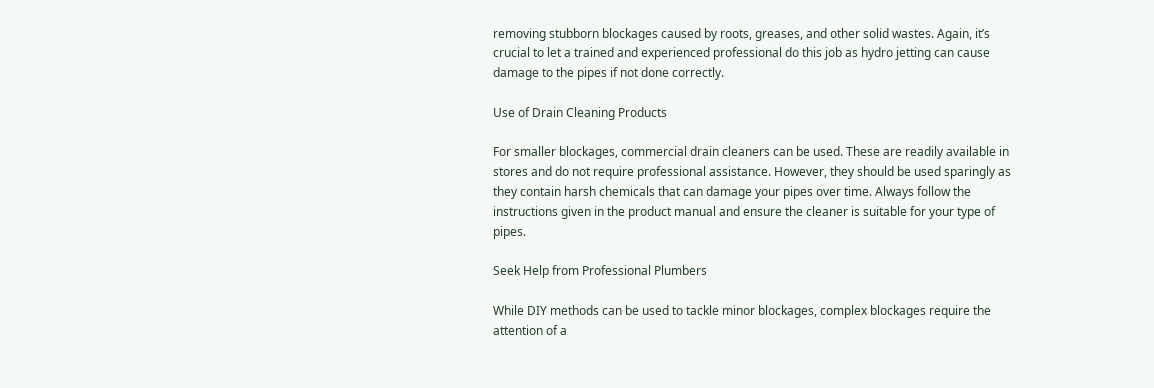removing stubborn blockages caused by roots, greases, and other solid wastes. Again, it’s crucial to let a trained and experienced professional do this job as hydro jetting can cause damage to the pipes if not done correctly.

Use of Drain Cleaning Products

For smaller blockages, commercial drain cleaners can be used. These are readily available in stores and do not require professional assistance. However, they should be used sparingly as they contain harsh chemicals that can damage your pipes over time. Always follow the instructions given in the product manual and ensure the cleaner is suitable for your type of pipes.

Seek Help from Professional Plumbers

While DIY methods can be used to tackle minor blockages, complex blockages require the attention of a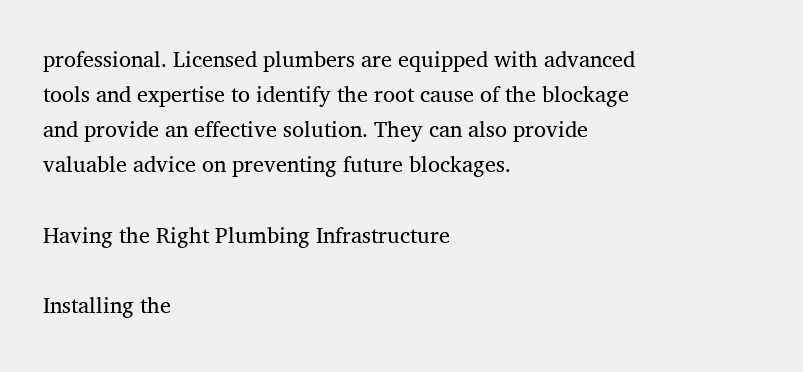professional. Licensed plumbers are equipped with advanced tools and expertise to identify the root cause of the blockage and provide an effective solution. They can also provide valuable advice on preventing future blockages.

Having the Right Plumbing Infrastructure

Installing the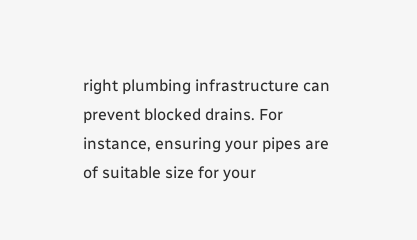right plumbing infrastructure can prevent blocked drains. For instance, ensuring your pipes are of suitable size for your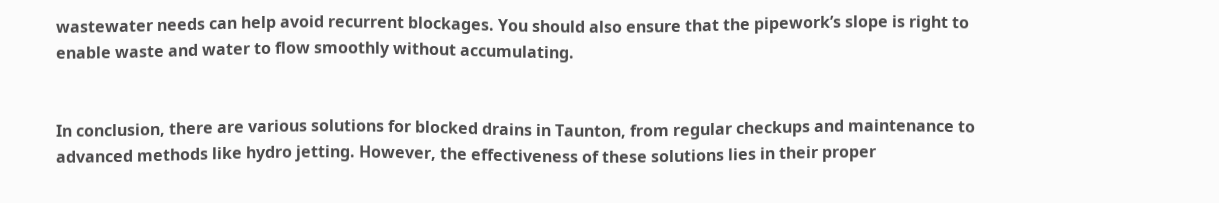wastewater needs can help avoid recurrent blockages. You should also ensure that the pipework’s slope is right to enable waste and water to flow smoothly without accumulating.


In conclusion, there are various solutions for blocked drains in Taunton, from regular checkups and maintenance to advanced methods like hydro jetting. However, the effectiveness of these solutions lies in their proper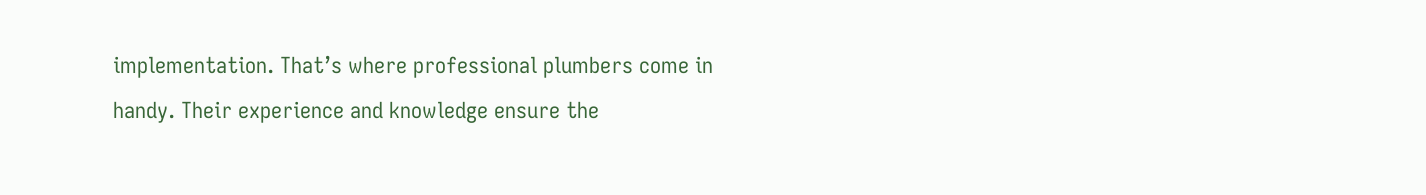implementation. That’s where professional plumbers come in handy. Their experience and knowledge ensure the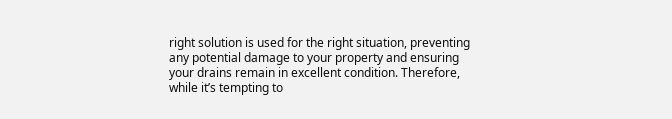right solution is used for the right situation, preventing any potential damage to your property and ensuring your drains remain in excellent condition. Therefore, while it’s tempting to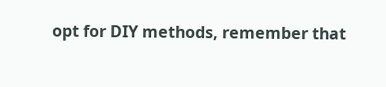opt for DIY methods, remember that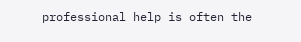professional help is often the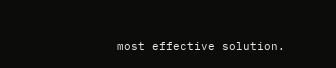most effective solution.